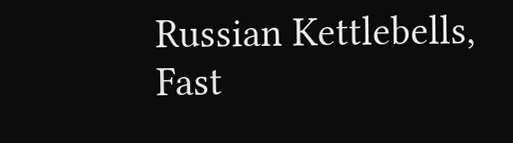Russian Kettlebells, Fast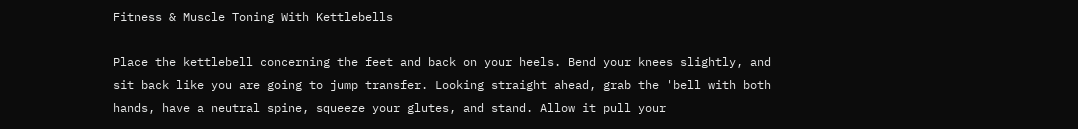Fitness & Muscle Toning With Kettlebells

Place the kettlebell concerning the feet and back on your heels. Bend your knees slightly, and sit back like you are going to jump transfer. Looking straight ahead, grab the 'bell with both hands, have a neutral spine, squeeze your glutes, and stand. Allow it pull your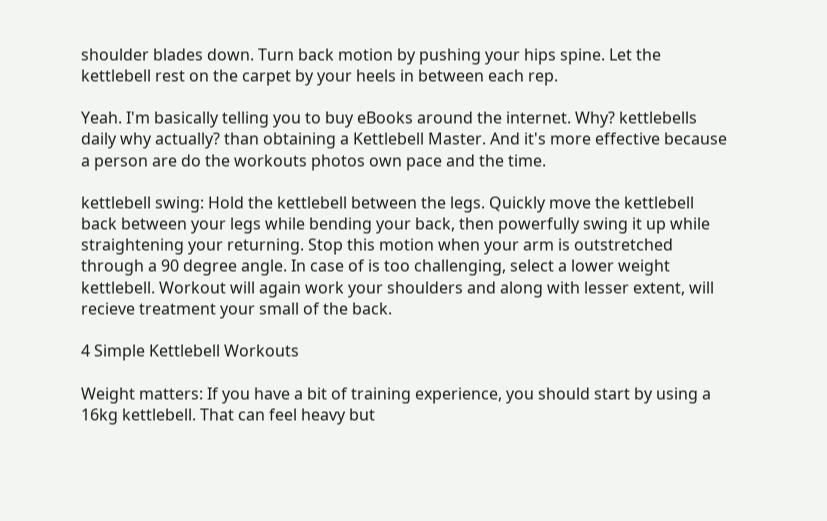shoulder blades down. Turn back motion by pushing your hips spine. Let the kettlebell rest on the carpet by your heels in between each rep.

Yeah. I'm basically telling you to buy eBooks around the internet. Why? kettlebells daily why actually? than obtaining a Kettlebell Master. And it's more effective because a person are do the workouts photos own pace and the time.

kettlebell swing: Hold the kettlebell between the legs. Quickly move the kettlebell back between your legs while bending your back, then powerfully swing it up while straightening your returning. Stop this motion when your arm is outstretched through a 90 degree angle. In case of is too challenging, select a lower weight kettlebell. Workout will again work your shoulders and along with lesser extent, will recieve treatment your small of the back.

4 Simple Kettlebell Workouts

Weight matters: If you have a bit of training experience, you should start by using a 16kg kettlebell. That can feel heavy but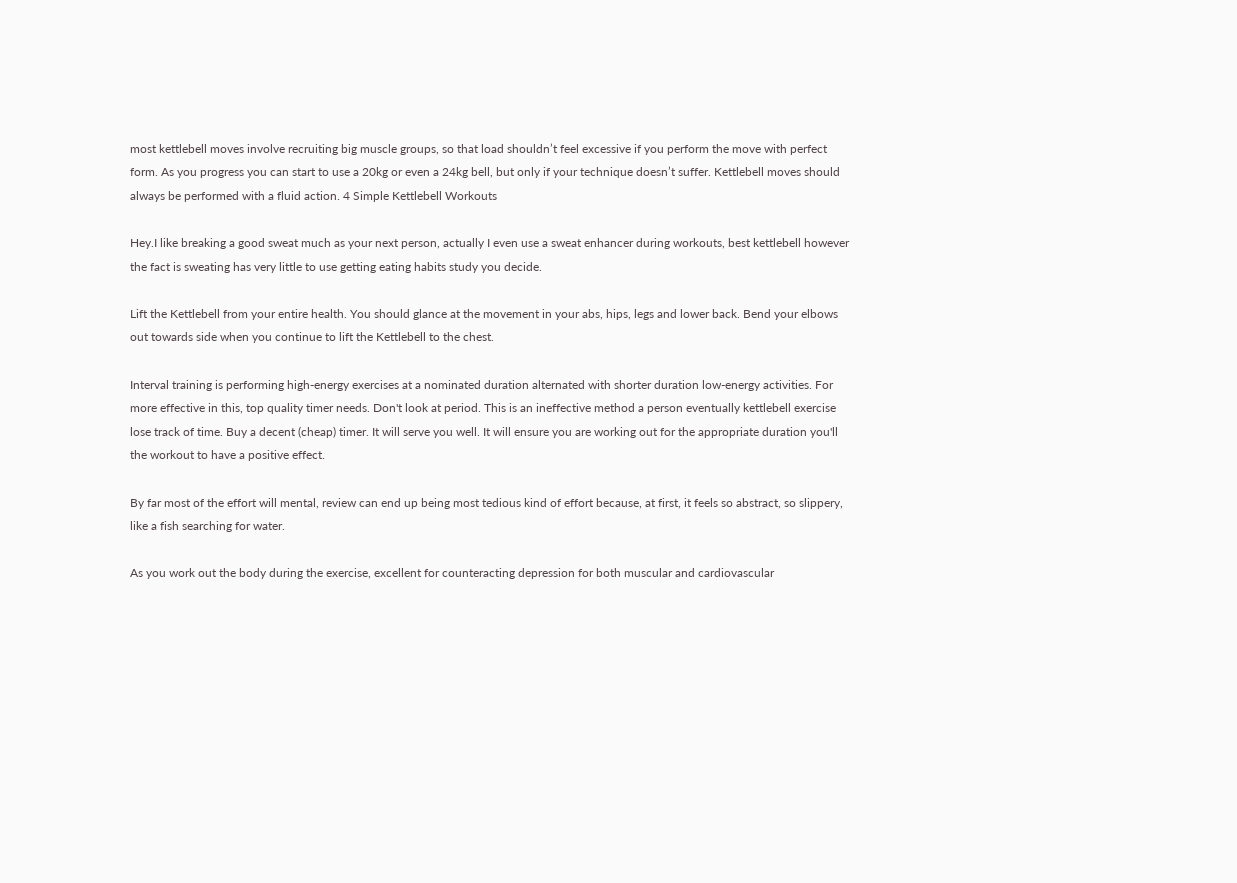most kettlebell moves involve recruiting big muscle groups, so that load shouldn’t feel excessive if you perform the move with perfect form. As you progress you can start to use a 20kg or even a 24kg bell, but only if your technique doesn’t suffer. Kettlebell moves should always be performed with a fluid action. 4 Simple Kettlebell Workouts

Hey.I like breaking a good sweat much as your next person, actually I even use a sweat enhancer during workouts, best kettlebell however the fact is sweating has very little to use getting eating habits study you decide.

Lift the Kettlebell from your entire health. You should glance at the movement in your abs, hips, legs and lower back. Bend your elbows out towards side when you continue to lift the Kettlebell to the chest.

Interval training is performing high-energy exercises at a nominated duration alternated with shorter duration low-energy activities. For more effective in this, top quality timer needs. Don't look at period. This is an ineffective method a person eventually kettlebell exercise lose track of time. Buy a decent (cheap) timer. It will serve you well. It will ensure you are working out for the appropriate duration you'll the workout to have a positive effect.

By far most of the effort will mental, review can end up being most tedious kind of effort because, at first, it feels so abstract, so slippery, like a fish searching for water.

As you work out the body during the exercise, excellent for counteracting depression for both muscular and cardiovascular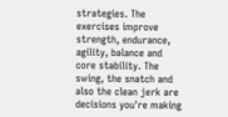strategies. The exercises improve strength, endurance, agility, balance and core stability. The swing, the snatch and also the clean jerk are decisions you're making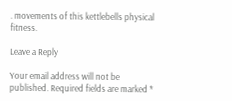. movements of this kettlebells physical fitness.

Leave a Reply

Your email address will not be published. Required fields are marked *